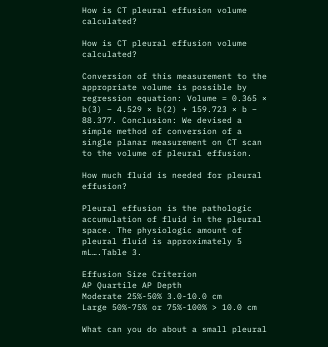How is CT pleural effusion volume calculated?

How is CT pleural effusion volume calculated?

Conversion of this measurement to the appropriate volume is possible by regression equation: Volume = 0.365 × b(3) – 4.529 × b(2) + 159.723 × b – 88.377. Conclusion: We devised a simple method of conversion of a single planar measurement on CT scan to the volume of pleural effusion.

How much fluid is needed for pleural effusion?

Pleural effusion is the pathologic accumulation of fluid in the pleural space. The physiologic amount of pleural fluid is approximately 5 mL….Table 3.

Effusion Size Criterion
AP Quartile AP Depth
Moderate 25%-50% 3.0-10.0 cm
Large 50%-75% or 75%-100% > 10.0 cm

What can you do about a small pleural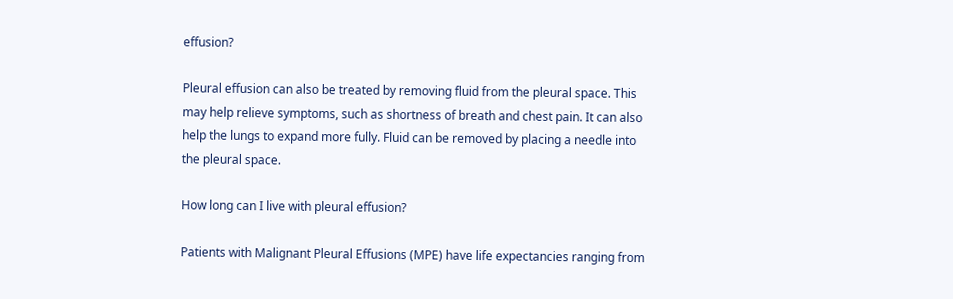effusion?

Pleural effusion can also be treated by removing fluid from the pleural space. This may help relieve symptoms, such as shortness of breath and chest pain. It can also help the lungs to expand more fully. Fluid can be removed by placing a needle into the pleural space.

How long can I live with pleural effusion?

Patients with Malignant Pleural Effusions (MPE) have life expectancies ranging from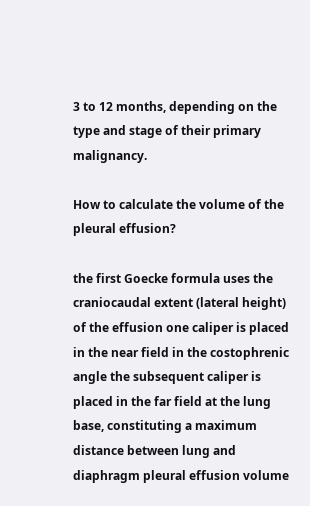3 to 12 months, depending on the type and stage of their primary malignancy.

How to calculate the volume of the pleural effusion?

the first Goecke formula uses the craniocaudal extent (lateral height) of the effusion one caliper is placed in the near field in the costophrenic angle the subsequent caliper is placed in the far field at the lung base, constituting a maximum distance between lung and diaphragm pleural effusion volume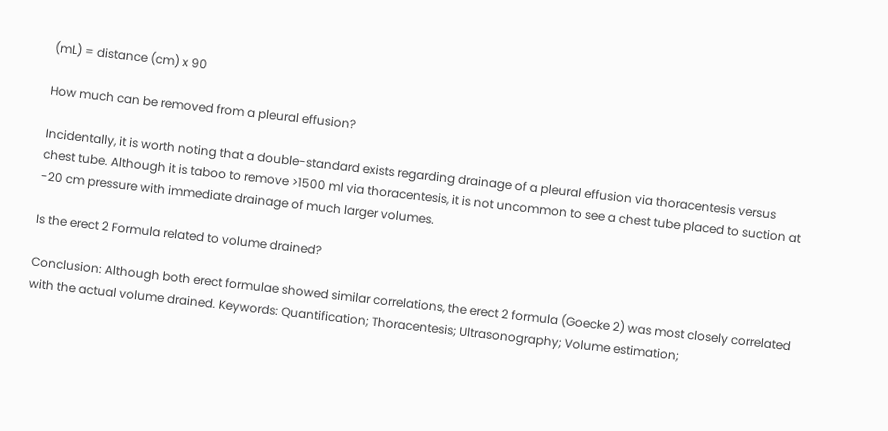(mL) = distance (cm) x 90

How much can be removed from a pleural effusion?

Incidentally, it is worth noting that a double-standard exists regarding drainage of a pleural effusion via thoracentesis versus chest tube. Although it is taboo to remove >1500 ml via thoracentesis, it is not uncommon to see a chest tube placed to suction at -20 cm pressure with immediate drainage of much larger volumes.

Is the erect 2 Formula related to volume drained?

Conclusion: Although both erect formulae showed similar correlations, the erect 2 formula (Goecke 2) was most closely correlated with the actual volume drained. Keywords: Quantification; Thoracentesis; Ultrasonography; Volume estimation;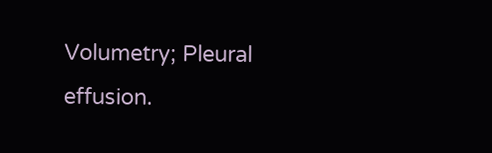Volumetry; Pleural effusion.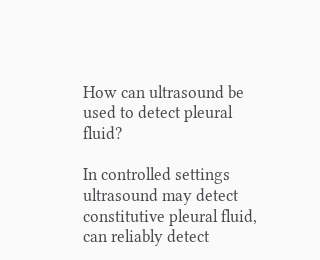How can ultrasound be used to detect pleural fluid?

In controlled settings ultrasound may detect constitutive pleural fluid, can reliably detect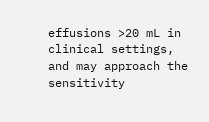effusions >20 mL in clinical settings, and may approach the sensitivity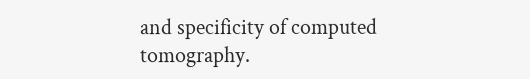and specificity of computed tomography.